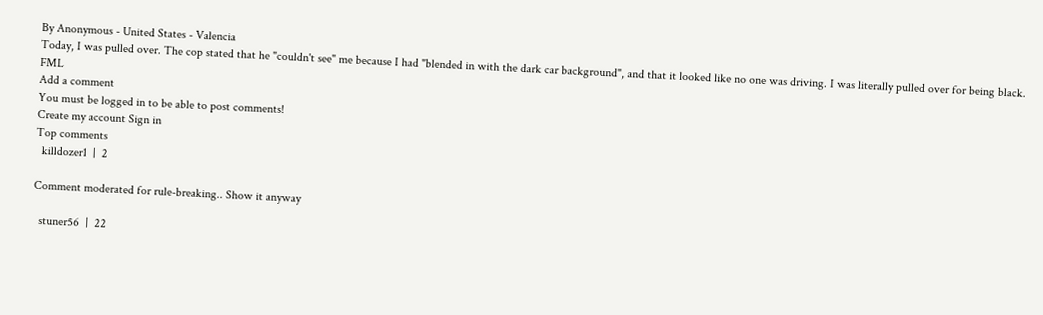By Anonymous - United States - Valencia
Today, I was pulled over. The cop stated that he "couldn't see" me because I had "blended in with the dark car background", and that it looked like no one was driving. I was literally pulled over for being black. FML
Add a comment
You must be logged in to be able to post comments!
Create my account Sign in
Top comments
  killdozer1  |  2

Comment moderated for rule-breaking.. Show it anyway

  stuner56  |  22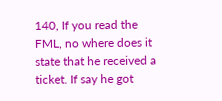140, If you read the FML, no where does it state that he received a ticket. If say he got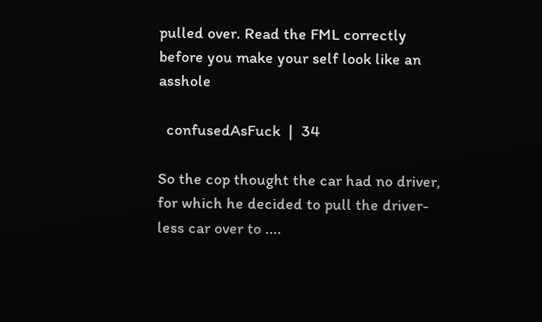pulled over. Read the FML correctly before you make your self look like an asshole

  confusedAsFuck  |  34

So the cop thought the car had no driver, for which he decided to pull the driver-less car over to ....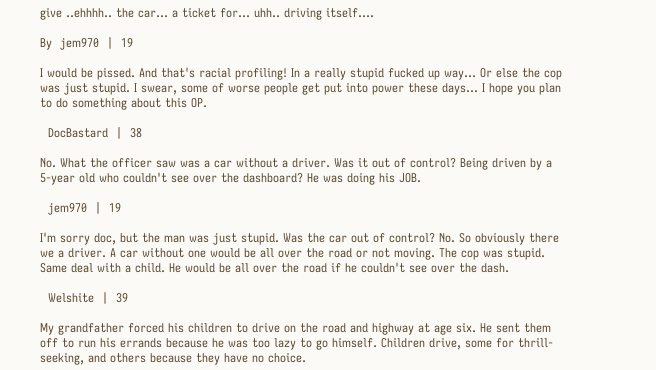give ..ehhhh.. the car... a ticket for... uhh.. driving itself....

By  jem970  |  19

I would be pissed. And that's racial profiling! In a really stupid fucked up way... Or else the cop was just stupid. I swear, some of worse people get put into power these days... I hope you plan to do something about this OP.

  DocBastard  |  38

No. What the officer saw was a car without a driver. Was it out of control? Being driven by a 5-year old who couldn't see over the dashboard? He was doing his JOB.

  jem970  |  19

I'm sorry doc, but the man was just stupid. Was the car out of control? No. So obviously there we a driver. A car without one would be all over the road or not moving. The cop was stupid. Same deal with a child. He would be all over the road if he couldn't see over the dash.

  Welshite  |  39

My grandfather forced his children to drive on the road and highway at age six. He sent them off to run his errands because he was too lazy to go himself. Children drive, some for thrill-seeking, and others because they have no choice.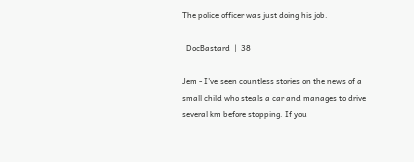The police officer was just doing his job.

  DocBastard  |  38

Jem - I've seen countless stories on the news of a small child who steals a car and manages to drive several km before stopping. If you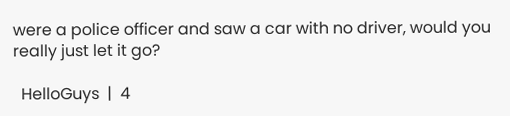were a police officer and saw a car with no driver, would you really just let it go?

  HelloGuys  |  4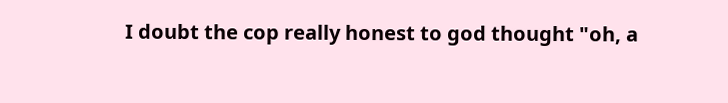I doubt the cop really honest to god thought "oh, a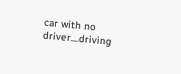car with no driver....driving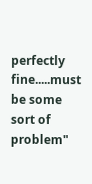perfectly fine.....must be some sort of problem"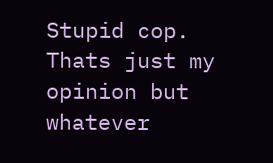Stupid cop. Thats just my opinion but whatever